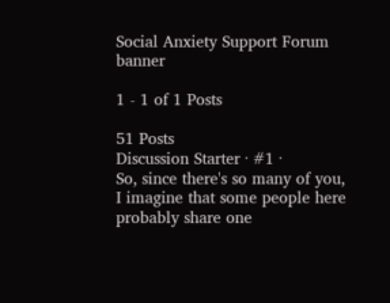Social Anxiety Support Forum banner

1 - 1 of 1 Posts

51 Posts
Discussion Starter · #1 ·
So, since there's so many of you, I imagine that some people here probably share one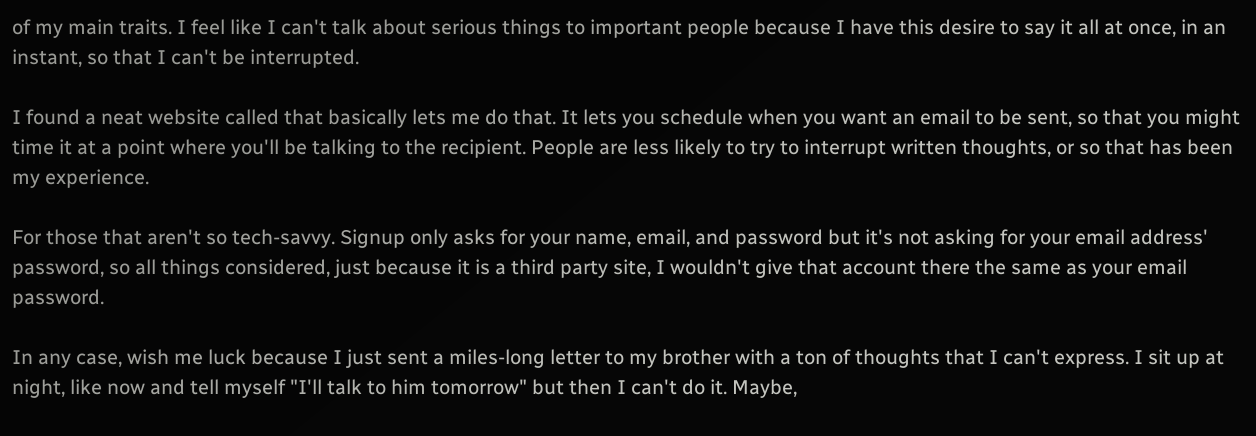of my main traits. I feel like I can't talk about serious things to important people because I have this desire to say it all at once, in an instant, so that I can't be interrupted.

I found a neat website called that basically lets me do that. It lets you schedule when you want an email to be sent, so that you might time it at a point where you'll be talking to the recipient. People are less likely to try to interrupt written thoughts, or so that has been my experience.

For those that aren't so tech-savvy. Signup only asks for your name, email, and password but it's not asking for your email address' password, so all things considered, just because it is a third party site, I wouldn't give that account there the same as your email password.

In any case, wish me luck because I just sent a miles-long letter to my brother with a ton of thoughts that I can't express. I sit up at night, like now and tell myself "I'll talk to him tomorrow" but then I can't do it. Maybe,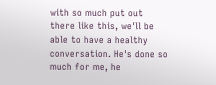with so much put out there like this, we'll be able to have a healthy conversation. He's done so much for me, he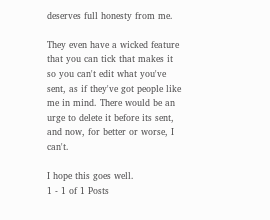deserves full honesty from me.

They even have a wicked feature that you can tick that makes it so you can't edit what you've sent, as if they've got people like me in mind. There would be an urge to delete it before its sent, and now, for better or worse, I can't.

I hope this goes well.
1 - 1 of 1 Posts